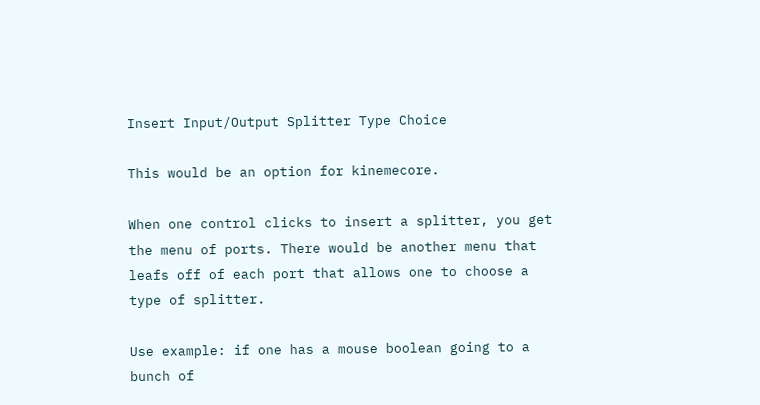Insert Input/Output Splitter Type Choice

This would be an option for kinemecore.

When one control clicks to insert a splitter, you get the menu of ports. There would be another menu that leafs off of each port that allows one to choose a type of splitter.

Use example: if one has a mouse boolean going to a bunch of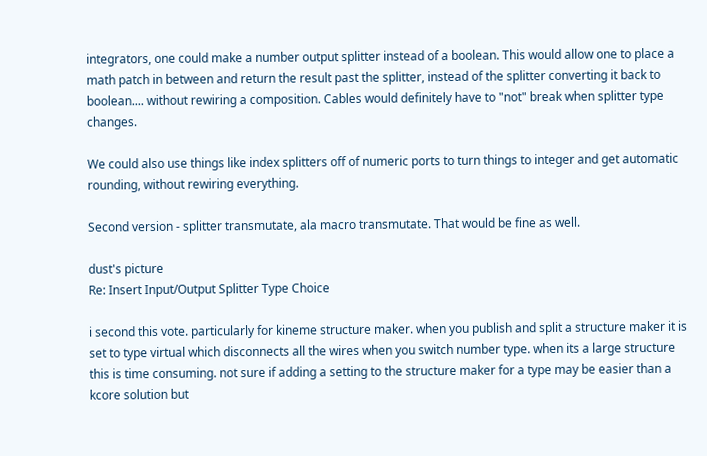integrators, one could make a number output splitter instead of a boolean. This would allow one to place a math patch in between and return the result past the splitter, instead of the splitter converting it back to boolean.... without rewiring a composition. Cables would definitely have to "not" break when splitter type changes.

We could also use things like index splitters off of numeric ports to turn things to integer and get automatic rounding, without rewiring everything.

Second version - splitter transmutate, ala macro transmutate. That would be fine as well.

dust's picture
Re: Insert Input/Output Splitter Type Choice

i second this vote. particularly for kineme structure maker. when you publish and split a structure maker it is set to type virtual which disconnects all the wires when you switch number type. when its a large structure this is time consuming. not sure if adding a setting to the structure maker for a type may be easier than a kcore solution but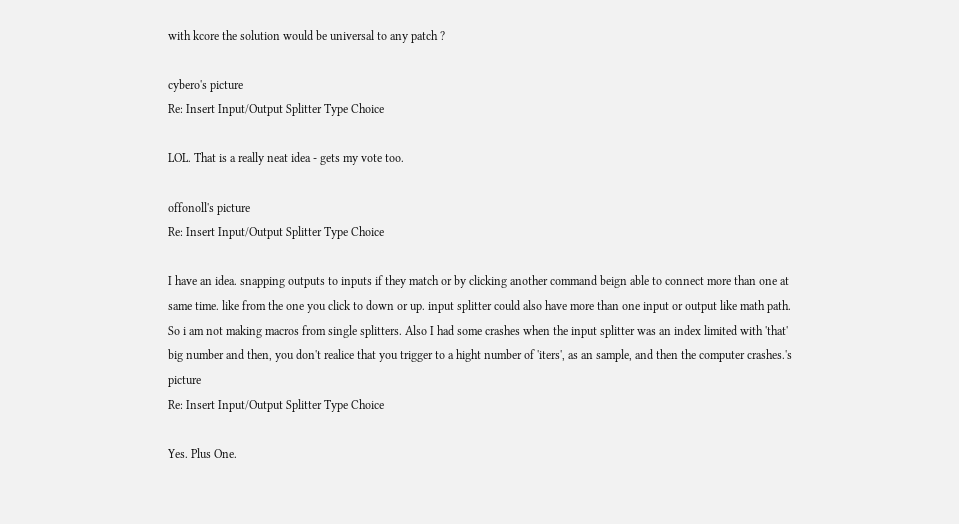with kcore the solution would be universal to any patch ?

cybero's picture
Re: Insert Input/Output Splitter Type Choice

LOL. That is a really neat idea - gets my vote too.

offonoll's picture
Re: Insert Input/Output Splitter Type Choice

I have an idea. snapping outputs to inputs if they match or by clicking another command beign able to connect more than one at same time. like from the one you click to down or up. input splitter could also have more than one input or output like math path. So i am not making macros from single splitters. Also I had some crashes when the input splitter was an index limited with 'that' big number and then, you don't realice that you trigger to a hight number of 'iters', as an sample, and then the computer crashes.'s picture
Re: Insert Input/Output Splitter Type Choice

Yes. Plus One.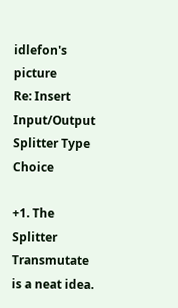idlefon's picture
Re: Insert Input/Output Splitter Type Choice

+1. The Splitter Transmutate is a neat idea.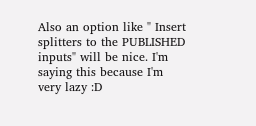Also an option like " Insert splitters to the PUBLISHED inputs" will be nice. I'm saying this because I'm very lazy :D